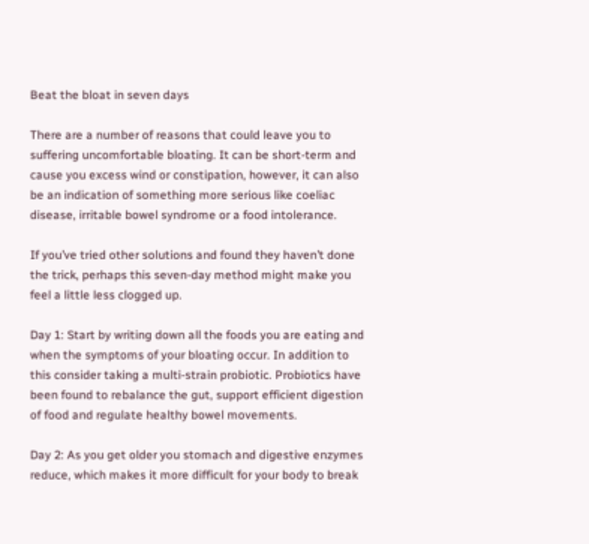Beat the bloat in seven days

There are a number of reasons that could leave you to suffering uncomfortable bloating. It can be short-term and cause you excess wind or constipation, however, it can also be an indication of something more serious like coeliac disease, irritable bowel syndrome or a food intolerance.

If you’ve tried other solutions and found they haven’t done the trick, perhaps this seven-day method might make you feel a little less clogged up.

Day 1: Start by writing down all the foods you are eating and when the symptoms of your bloating occur. In addition to this consider taking a multi-strain probiotic. Probiotics have been found to rebalance the gut, support efficient digestion of food and regulate healthy bowel movements.

Day 2: As you get older you stomach and digestive enzymes reduce, which makes it more difficult for your body to break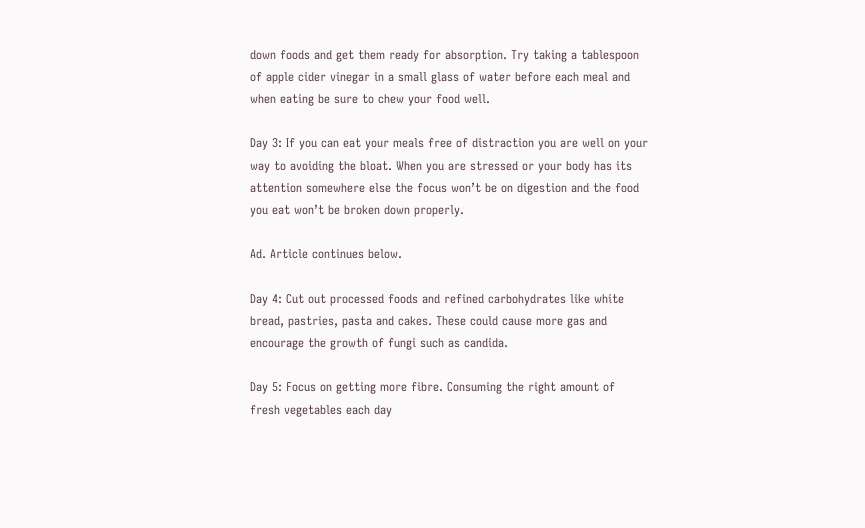down foods and get them ready for absorption. Try taking a tablespoon of apple cider vinegar in a small glass of water before each meal and when eating be sure to chew your food well.

Day 3: If you can eat your meals free of distraction you are well on your way to avoiding the bloat. When you are stressed or your body has its attention somewhere else the focus won’t be on digestion and the food you eat won’t be broken down properly.

Ad. Article continues below.

Day 4: Cut out processed foods and refined carbohydrates like white bread, pastries, pasta and cakes. These could cause more gas and encourage the growth of fungi such as candida.

Day 5: Focus on getting more fibre. Consuming the right amount of fresh vegetables each day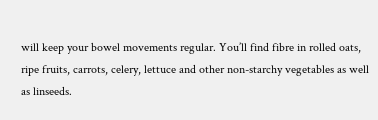will keep your bowel movements regular. You’ll find fibre in rolled oats, ripe fruits, carrots, celery, lettuce and other non-starchy vegetables as well as linseeds.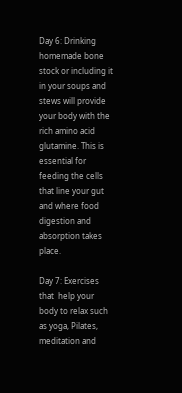Day 6: Drinking homemade bone stock or including it in your soups and stews will provide your body with the rich amino acid glutamine. This is essential for feeding the cells that line your gut and where food digestion and absorption takes place.

Day 7: Exercises that  help your body to relax such as yoga, Pilates, meditation and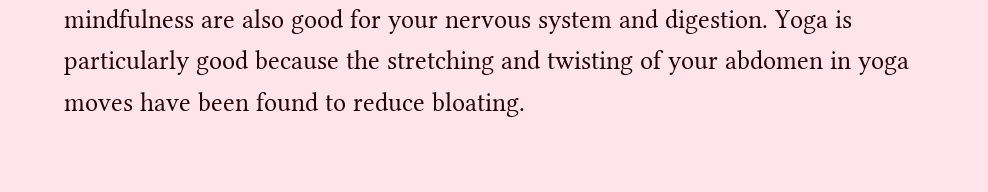mindfulness are also good for your nervous system and digestion. Yoga is particularly good because the stretching and twisting of your abdomen in yoga moves have been found to reduce bloating.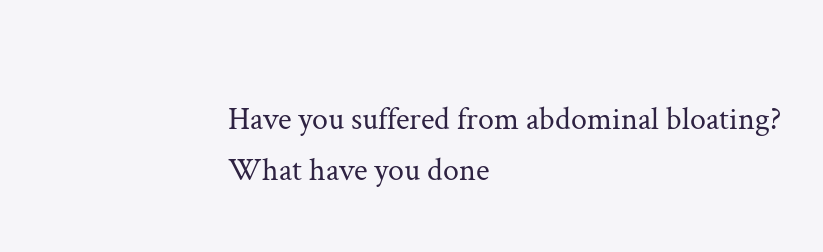Have you suffered from abdominal bloating? What have you done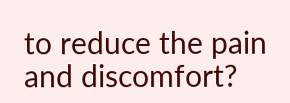to reduce the pain and discomfort?